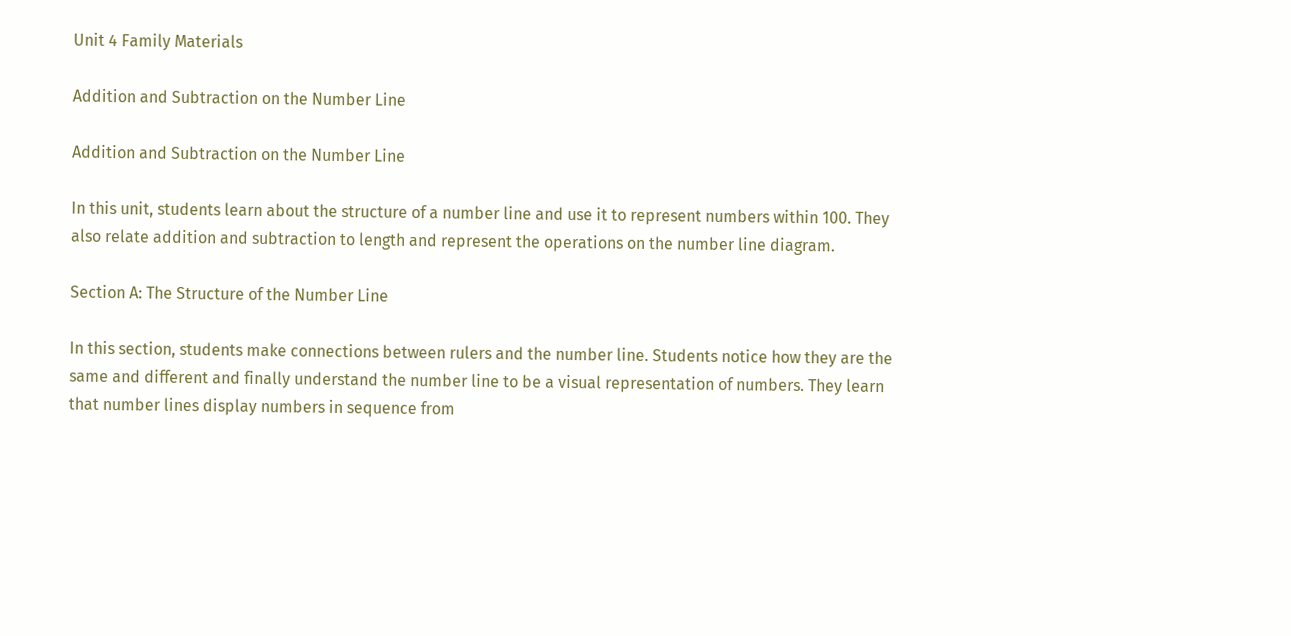Unit 4 Family Materials

Addition and Subtraction on the Number Line

Addition and Subtraction on the Number Line

In this unit, students learn about the structure of a number line and use it to represent numbers within 100. They also relate addition and subtraction to length and represent the operations on the number line diagram.

Section A: The Structure of the Number Line

In this section, students make connections between rulers and the number line. Students notice how they are the same and different and finally understand the number line to be a visual representation of numbers. They learn that number lines display numbers in sequence from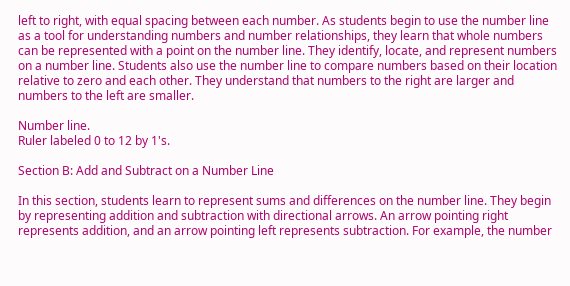left to right, with equal spacing between each number. As students begin to use the number line as a tool for understanding numbers and number relationships, they learn that whole numbers can be represented with a point on the number line. They identify, locate, and represent numbers on a number line. Students also use the number line to compare numbers based on their location relative to zero and each other. They understand that numbers to the right are larger and numbers to the left are smaller.

Number line.
Ruler labeled 0 to 12 by 1's.

Section B: Add and Subtract on a Number Line

In this section, students learn to represent sums and differences on the number line. They begin by representing addition and subtraction with directional arrows. An arrow pointing right represents addition, and an arrow pointing left represents subtraction. For example, the number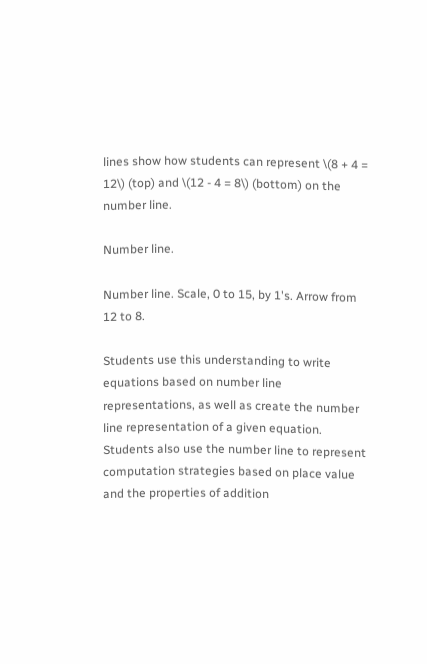lines show how students can represent \(8 + 4 = 12\) (top) and \(12 - 4 = 8\) (bottom) on the number line.

Number line.

Number line. Scale, 0 to 15, by 1's. Arrow from 12 to 8.

Students use this understanding to write equations based on number line representations, as well as create the number line representation of a given equation. Students also use the number line to represent computation strategies based on place value and the properties of addition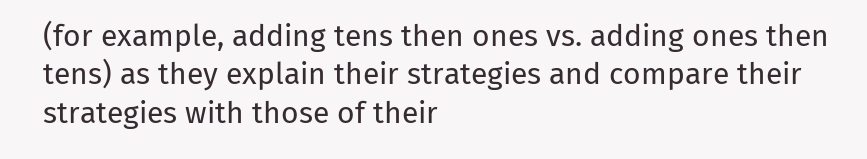(for example, adding tens then ones vs. adding ones then tens) as they explain their strategies and compare their strategies with those of their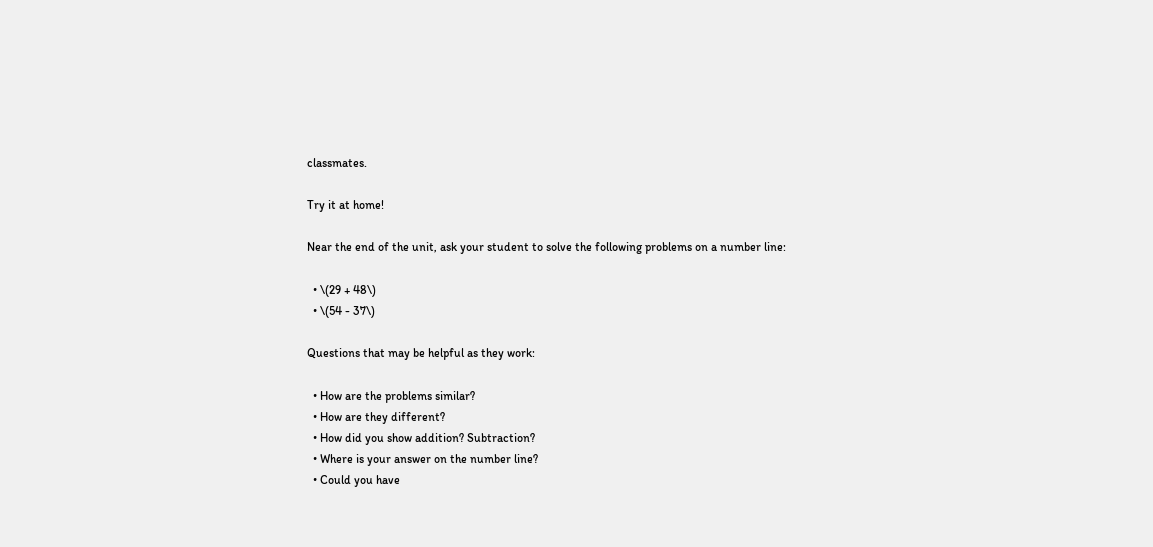classmates.

Try it at home!

Near the end of the unit, ask your student to solve the following problems on a number line:

  • \(29 + 48\)
  • \(54 - 37\)

Questions that may be helpful as they work:

  • How are the problems similar?
  • How are they different?
  • How did you show addition? Subtraction?
  • Where is your answer on the number line?
  • Could you have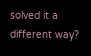solved it a different way?